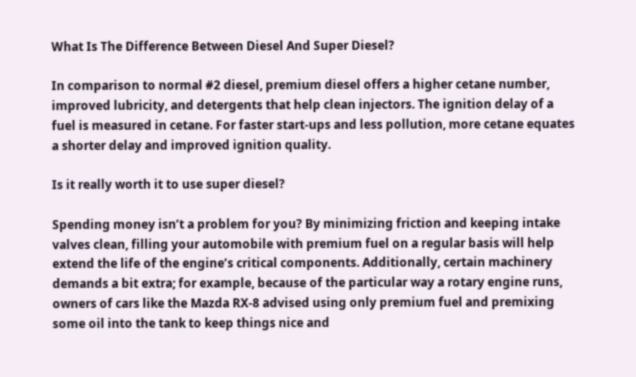What Is The Difference Between Diesel And Super Diesel?

In comparison to normal #2 diesel, premium diesel offers a higher cetane number, improved lubricity, and detergents that help clean injectors. The ignition delay of a fuel is measured in cetane. For faster start-ups and less pollution, more cetane equates a shorter delay and improved ignition quality.

Is it really worth it to use super diesel?

Spending money isn’t a problem for you? By minimizing friction and keeping intake valves clean, filling your automobile with premium fuel on a regular basis will help extend the life of the engine’s critical components. Additionally, certain machinery demands a bit extra; for example, because of the particular way a rotary engine runs, owners of cars like the Mazda RX-8 advised using only premium fuel and premixing some oil into the tank to keep things nice and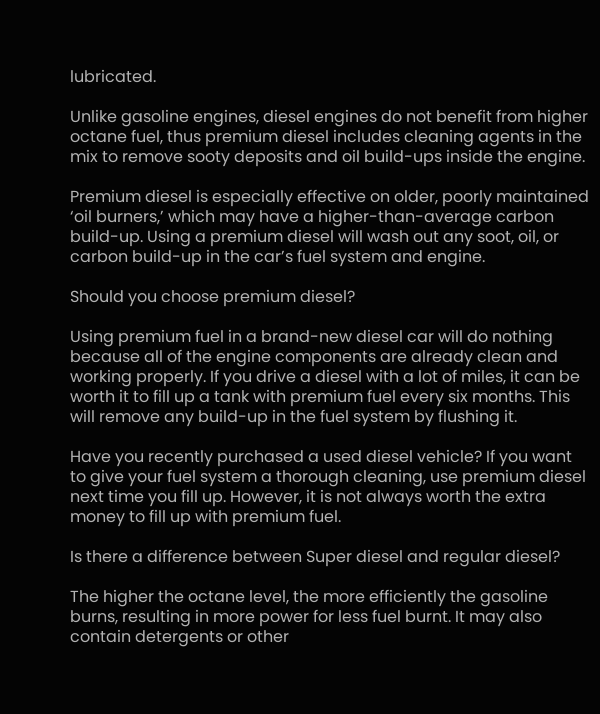lubricated.

Unlike gasoline engines, diesel engines do not benefit from higher octane fuel, thus premium diesel includes cleaning agents in the mix to remove sooty deposits and oil build-ups inside the engine.

Premium diesel is especially effective on older, poorly maintained ‘oil burners,’ which may have a higher-than-average carbon build-up. Using a premium diesel will wash out any soot, oil, or carbon build-up in the car’s fuel system and engine.

Should you choose premium diesel?

Using premium fuel in a brand-new diesel car will do nothing because all of the engine components are already clean and working properly. If you drive a diesel with a lot of miles, it can be worth it to fill up a tank with premium fuel every six months. This will remove any build-up in the fuel system by flushing it.

Have you recently purchased a used diesel vehicle? If you want to give your fuel system a thorough cleaning, use premium diesel next time you fill up. However, it is not always worth the extra money to fill up with premium fuel.

Is there a difference between Super diesel and regular diesel?

The higher the octane level, the more efficiently the gasoline burns, resulting in more power for less fuel burnt. It may also contain detergents or other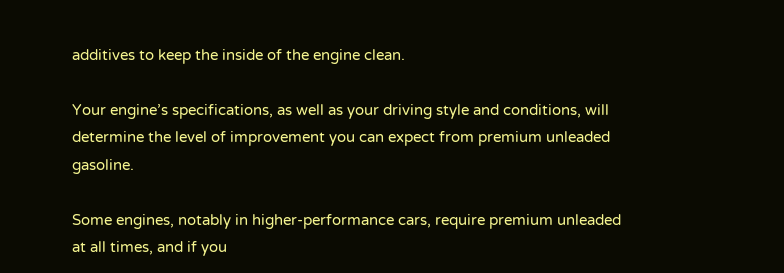additives to keep the inside of the engine clean.

Your engine’s specifications, as well as your driving style and conditions, will determine the level of improvement you can expect from premium unleaded gasoline.

Some engines, notably in higher-performance cars, require premium unleaded at all times, and if you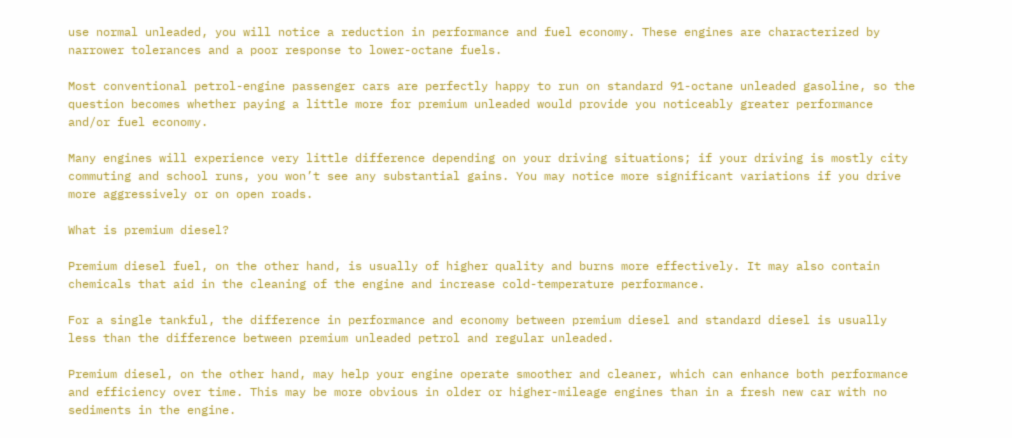use normal unleaded, you will notice a reduction in performance and fuel economy. These engines are characterized by narrower tolerances and a poor response to lower-octane fuels.

Most conventional petrol-engine passenger cars are perfectly happy to run on standard 91-octane unleaded gasoline, so the question becomes whether paying a little more for premium unleaded would provide you noticeably greater performance and/or fuel economy.

Many engines will experience very little difference depending on your driving situations; if your driving is mostly city commuting and school runs, you won’t see any substantial gains. You may notice more significant variations if you drive more aggressively or on open roads.

What is premium diesel?

Premium diesel fuel, on the other hand, is usually of higher quality and burns more effectively. It may also contain chemicals that aid in the cleaning of the engine and increase cold-temperature performance.

For a single tankful, the difference in performance and economy between premium diesel and standard diesel is usually less than the difference between premium unleaded petrol and regular unleaded.

Premium diesel, on the other hand, may help your engine operate smoother and cleaner, which can enhance both performance and efficiency over time. This may be more obvious in older or higher-mileage engines than in a fresh new car with no sediments in the engine.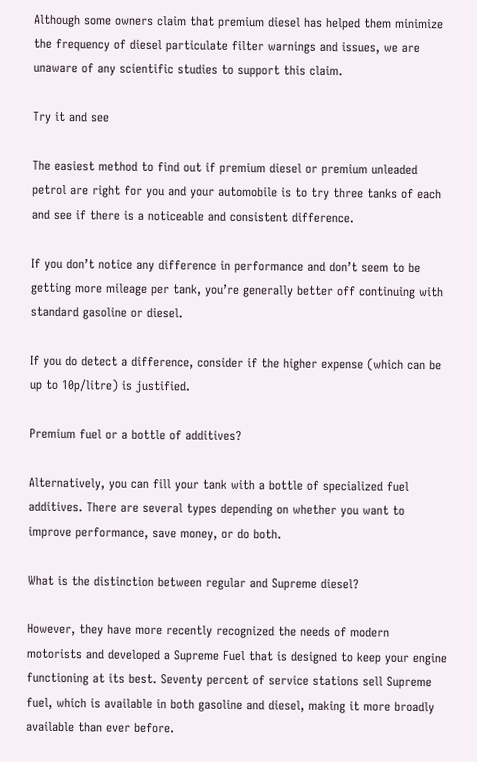Although some owners claim that premium diesel has helped them minimize the frequency of diesel particulate filter warnings and issues, we are unaware of any scientific studies to support this claim.

Try it and see

The easiest method to find out if premium diesel or premium unleaded petrol are right for you and your automobile is to try three tanks of each and see if there is a noticeable and consistent difference.

If you don’t notice any difference in performance and don’t seem to be getting more mileage per tank, you’re generally better off continuing with standard gasoline or diesel.

If you do detect a difference, consider if the higher expense (which can be up to 10p/litre) is justified.

Premium fuel or a bottle of additives?

Alternatively, you can fill your tank with a bottle of specialized fuel additives. There are several types depending on whether you want to improve performance, save money, or do both.

What is the distinction between regular and Supreme diesel?

However, they have more recently recognized the needs of modern motorists and developed a Supreme Fuel that is designed to keep your engine functioning at its best. Seventy percent of service stations sell Supreme fuel, which is available in both gasoline and diesel, making it more broadly available than ever before.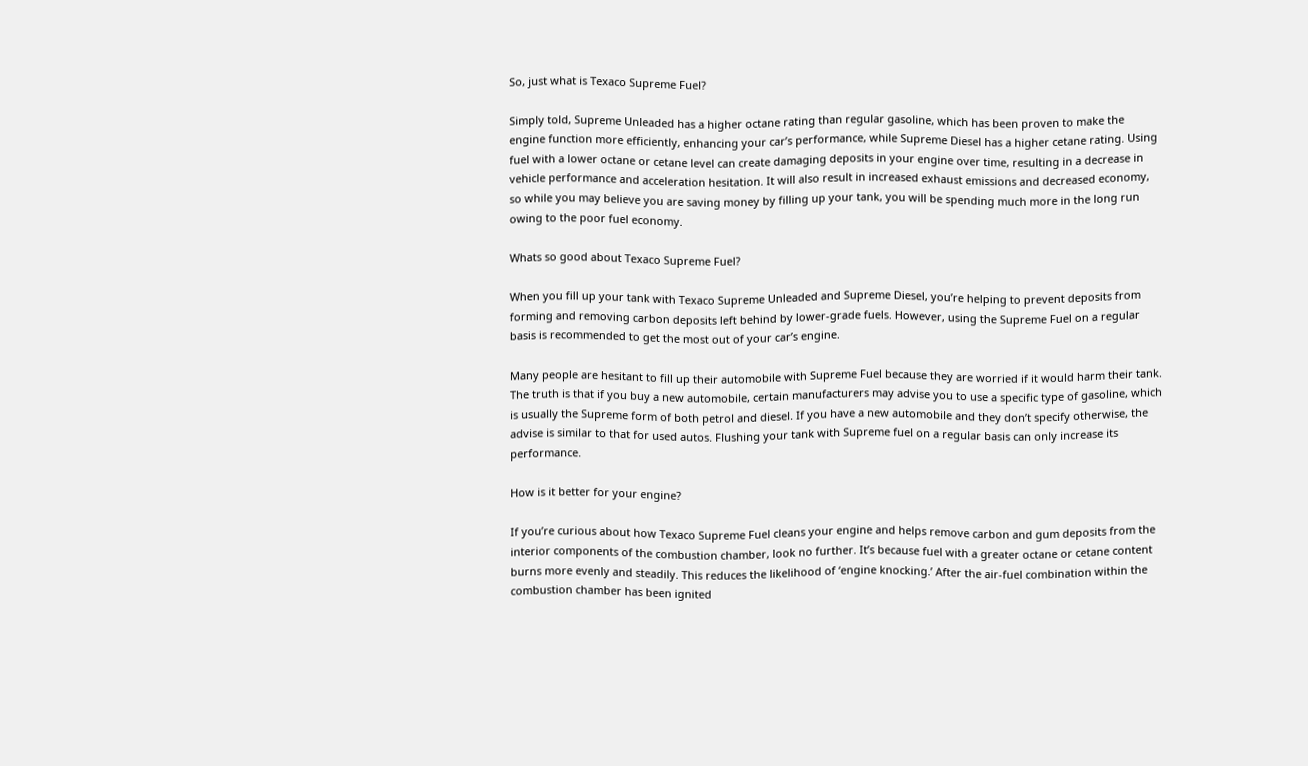So, just what is Texaco Supreme Fuel?

Simply told, Supreme Unleaded has a higher octane rating than regular gasoline, which has been proven to make the engine function more efficiently, enhancing your car’s performance, while Supreme Diesel has a higher cetane rating. Using fuel with a lower octane or cetane level can create damaging deposits in your engine over time, resulting in a decrease in vehicle performance and acceleration hesitation. It will also result in increased exhaust emissions and decreased economy, so while you may believe you are saving money by filling up your tank, you will be spending much more in the long run owing to the poor fuel economy.

Whats so good about Texaco Supreme Fuel?

When you fill up your tank with Texaco Supreme Unleaded and Supreme Diesel, you’re helping to prevent deposits from forming and removing carbon deposits left behind by lower-grade fuels. However, using the Supreme Fuel on a regular basis is recommended to get the most out of your car’s engine.

Many people are hesitant to fill up their automobile with Supreme Fuel because they are worried if it would harm their tank. The truth is that if you buy a new automobile, certain manufacturers may advise you to use a specific type of gasoline, which is usually the Supreme form of both petrol and diesel. If you have a new automobile and they don’t specify otherwise, the advise is similar to that for used autos. Flushing your tank with Supreme fuel on a regular basis can only increase its performance.

How is it better for your engine?

If you’re curious about how Texaco Supreme Fuel cleans your engine and helps remove carbon and gum deposits from the interior components of the combustion chamber, look no further. It’s because fuel with a greater octane or cetane content burns more evenly and steadily. This reduces the likelihood of ‘engine knocking.’ After the air-fuel combination within the combustion chamber has been ignited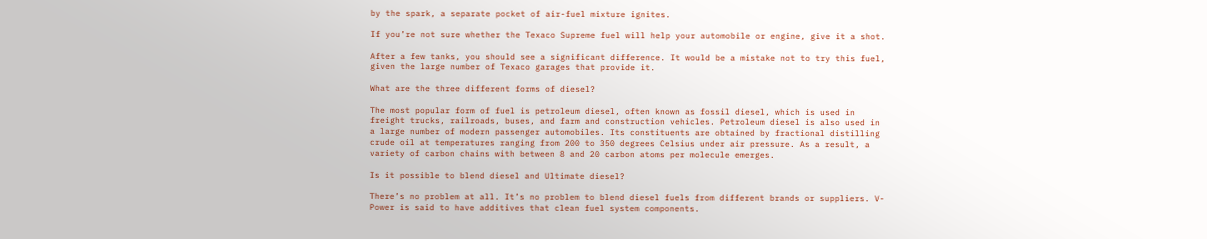by the spark, a separate pocket of air-fuel mixture ignites.

If you’re not sure whether the Texaco Supreme fuel will help your automobile or engine, give it a shot.

After a few tanks, you should see a significant difference. It would be a mistake not to try this fuel, given the large number of Texaco garages that provide it.

What are the three different forms of diesel?

The most popular form of fuel is petroleum diesel, often known as fossil diesel, which is used in freight trucks, railroads, buses, and farm and construction vehicles. Petroleum diesel is also used in a large number of modern passenger automobiles. Its constituents are obtained by fractional distilling crude oil at temperatures ranging from 200 to 350 degrees Celsius under air pressure. As a result, a variety of carbon chains with between 8 and 20 carbon atoms per molecule emerges.

Is it possible to blend diesel and Ultimate diesel?

There’s no problem at all. It’s no problem to blend diesel fuels from different brands or suppliers. V-Power is said to have additives that clean fuel system components.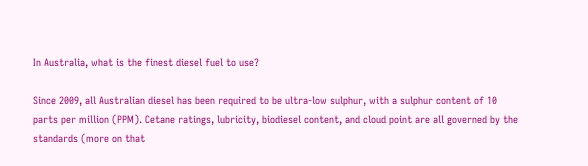In Australia, what is the finest diesel fuel to use?

Since 2009, all Australian diesel has been required to be ultra-low sulphur, with a sulphur content of 10 parts per million (PPM). Cetane ratings, lubricity, biodiesel content, and cloud point are all governed by the standards (more on that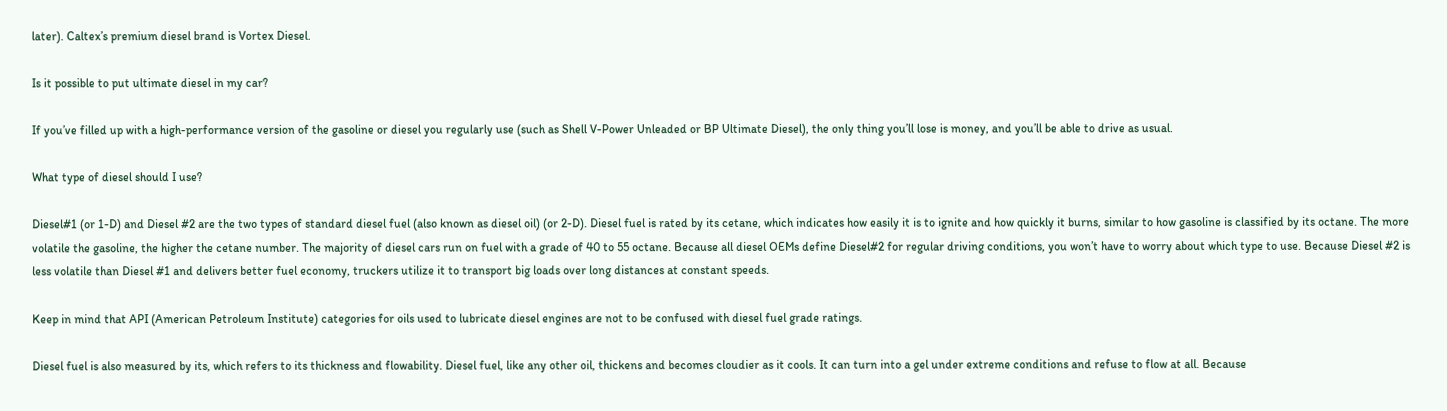later). Caltex’s premium diesel brand is Vortex Diesel.

Is it possible to put ultimate diesel in my car?

If you’ve filled up with a high-performance version of the gasoline or diesel you regularly use (such as Shell V-Power Unleaded or BP Ultimate Diesel), the only thing you’ll lose is money, and you’ll be able to drive as usual.

What type of diesel should I use?

Diesel#1 (or 1-D) and Diesel #2 are the two types of standard diesel fuel (also known as diesel oil) (or 2-D). Diesel fuel is rated by its cetane, which indicates how easily it is to ignite and how quickly it burns, similar to how gasoline is classified by its octane. The more volatile the gasoline, the higher the cetane number. The majority of diesel cars run on fuel with a grade of 40 to 55 octane. Because all diesel OEMs define Diesel#2 for regular driving conditions, you won’t have to worry about which type to use. Because Diesel #2 is less volatile than Diesel #1 and delivers better fuel economy, truckers utilize it to transport big loads over long distances at constant speeds.

Keep in mind that API (American Petroleum Institute) categories for oils used to lubricate diesel engines are not to be confused with diesel fuel grade ratings.

Diesel fuel is also measured by its, which refers to its thickness and flowability. Diesel fuel, like any other oil, thickens and becomes cloudier as it cools. It can turn into a gel under extreme conditions and refuse to flow at all. Because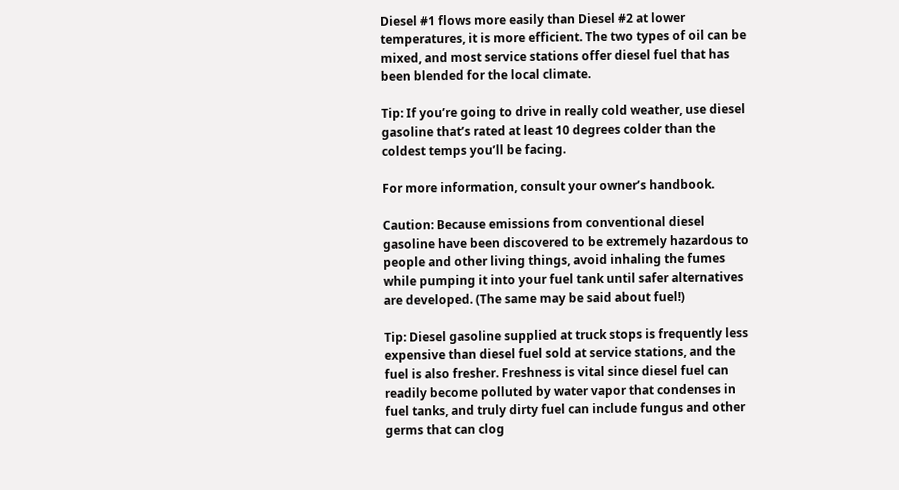Diesel #1 flows more easily than Diesel #2 at lower temperatures, it is more efficient. The two types of oil can be mixed, and most service stations offer diesel fuel that has been blended for the local climate.

Tip: If you’re going to drive in really cold weather, use diesel gasoline that’s rated at least 10 degrees colder than the coldest temps you’ll be facing.

For more information, consult your owner’s handbook.

Caution: Because emissions from conventional diesel gasoline have been discovered to be extremely hazardous to people and other living things, avoid inhaling the fumes while pumping it into your fuel tank until safer alternatives are developed. (The same may be said about fuel!)

Tip: Diesel gasoline supplied at truck stops is frequently less expensive than diesel fuel sold at service stations, and the fuel is also fresher. Freshness is vital since diesel fuel can readily become polluted by water vapor that condenses in fuel tanks, and truly dirty fuel can include fungus and other germs that can clog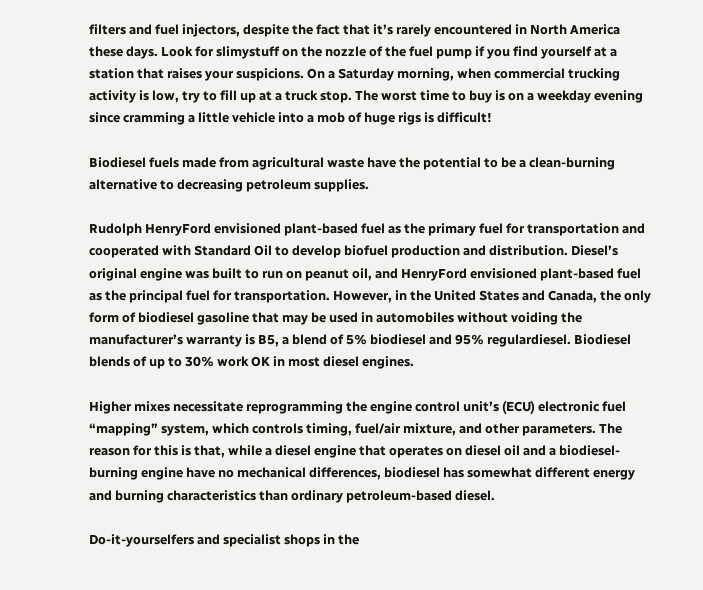filters and fuel injectors, despite the fact that it’s rarely encountered in North America these days. Look for slimystuff on the nozzle of the fuel pump if you find yourself at a station that raises your suspicions. On a Saturday morning, when commercial trucking activity is low, try to fill up at a truck stop. The worst time to buy is on a weekday evening since cramming a little vehicle into a mob of huge rigs is difficult!

Biodiesel fuels made from agricultural waste have the potential to be a clean-burning alternative to decreasing petroleum supplies.

Rudolph HenryFord envisioned plant-based fuel as the primary fuel for transportation and cooperated with Standard Oil to develop biofuel production and distribution. Diesel’s original engine was built to run on peanut oil, and HenryFord envisioned plant-based fuel as the principal fuel for transportation. However, in the United States and Canada, the only form of biodiesel gasoline that may be used in automobiles without voiding the manufacturer’s warranty is B5, a blend of 5% biodiesel and 95% regulardiesel. Biodiesel blends of up to 30% work OK in most diesel engines.

Higher mixes necessitate reprogramming the engine control unit’s (ECU) electronic fuel “mapping” system, which controls timing, fuel/air mixture, and other parameters. The reason for this is that, while a diesel engine that operates on diesel oil and a biodiesel-burning engine have no mechanical differences, biodiesel has somewhat different energy and burning characteristics than ordinary petroleum-based diesel.

Do-it-yourselfers and specialist shops in the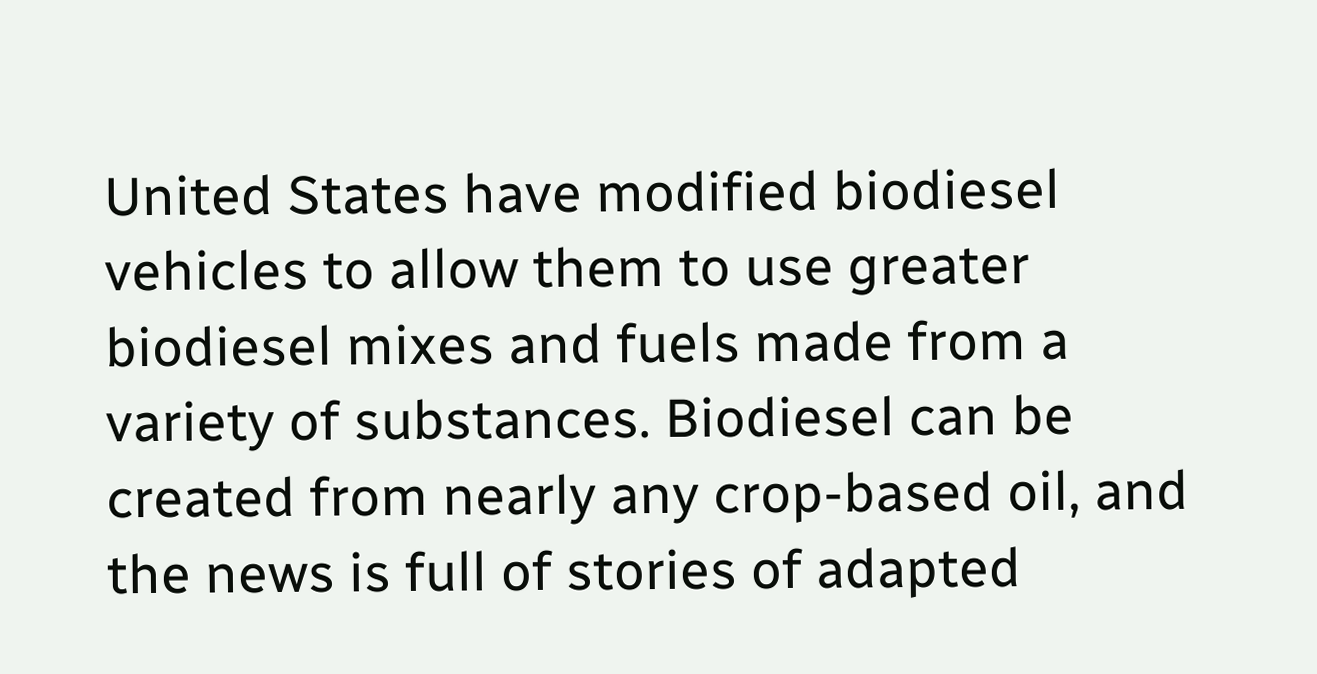United States have modified biodiesel vehicles to allow them to use greater biodiesel mixes and fuels made from a variety of substances. Biodiesel can be created from nearly any crop-based oil, and the news is full of stories of adapted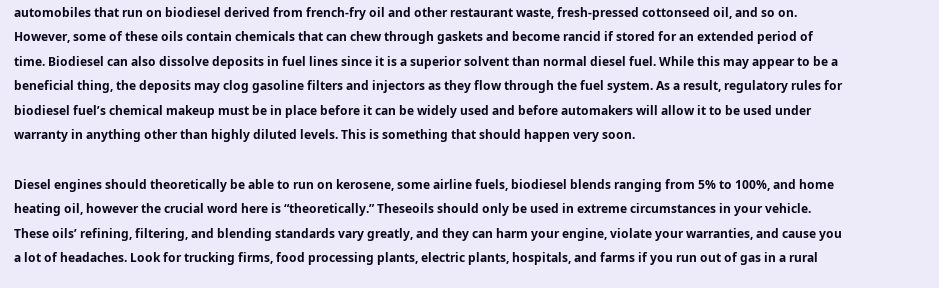automobiles that run on biodiesel derived from french-fry oil and other restaurant waste, fresh-pressed cottonseed oil, and so on. However, some of these oils contain chemicals that can chew through gaskets and become rancid if stored for an extended period of time. Biodiesel can also dissolve deposits in fuel lines since it is a superior solvent than normal diesel fuel. While this may appear to be a beneficial thing, the deposits may clog gasoline filters and injectors as they flow through the fuel system. As a result, regulatory rules for biodiesel fuel’s chemical makeup must be in place before it can be widely used and before automakers will allow it to be used under warranty in anything other than highly diluted levels. This is something that should happen very soon.

Diesel engines should theoretically be able to run on kerosene, some airline fuels, biodiesel blends ranging from 5% to 100%, and home heating oil, however the crucial word here is “theoretically.” Theseoils should only be used in extreme circumstances in your vehicle. These oils’ refining, filtering, and blending standards vary greatly, and they can harm your engine, violate your warranties, and cause you a lot of headaches. Look for trucking firms, food processing plants, electric plants, hospitals, and farms if you run out of gas in a rural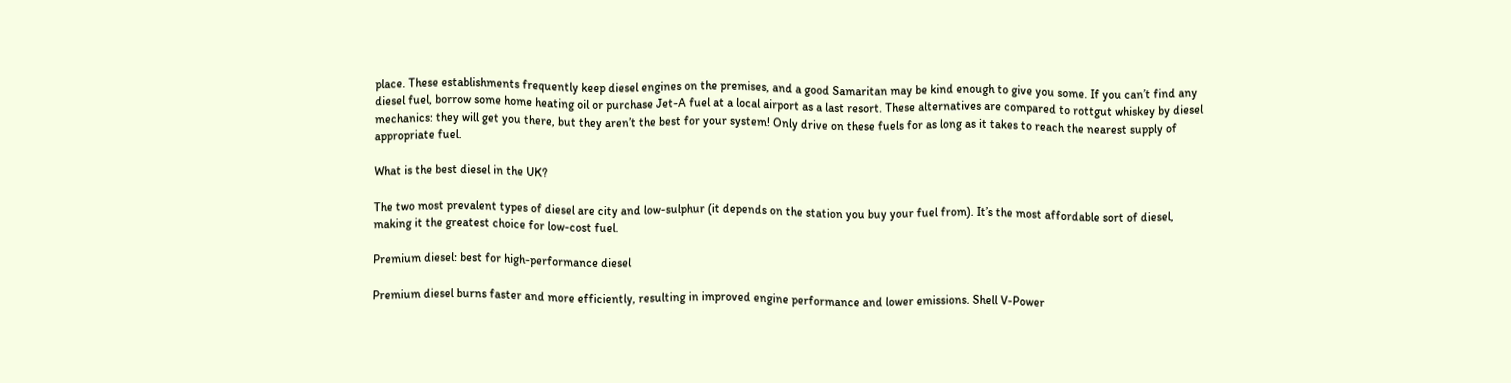place. These establishments frequently keep diesel engines on the premises, and a good Samaritan may be kind enough to give you some. If you can’t find any diesel fuel, borrow some home heating oil or purchase Jet-A fuel at a local airport as a last resort. These alternatives are compared to rottgut whiskey by diesel mechanics: they will get you there, but they aren’t the best for your system! Only drive on these fuels for as long as it takes to reach the nearest supply of appropriate fuel.

What is the best diesel in the UK?

The two most prevalent types of diesel are city and low-sulphur (it depends on the station you buy your fuel from). It’s the most affordable sort of diesel, making it the greatest choice for low-cost fuel.

Premium diesel: best for high-performance diesel

Premium diesel burns faster and more efficiently, resulting in improved engine performance and lower emissions. Shell V-Power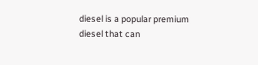diesel is a popular premium diesel that can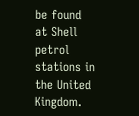be found at Shell petrol stations in the United Kingdom.